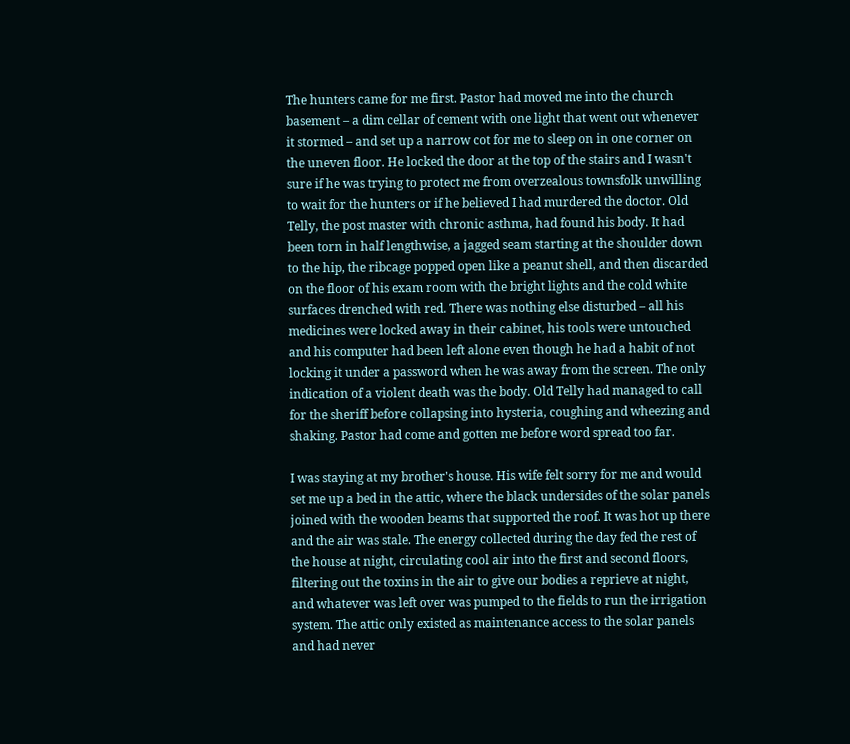The hunters came for me first. Pastor had moved me into the church basement – a dim cellar of cement with one light that went out whenever it stormed – and set up a narrow cot for me to sleep on in one corner on the uneven floor. He locked the door at the top of the stairs and I wasn't sure if he was trying to protect me from overzealous townsfolk unwilling to wait for the hunters or if he believed I had murdered the doctor. Old Telly, the post master with chronic asthma, had found his body. It had been torn in half lengthwise, a jagged seam starting at the shoulder down to the hip, the ribcage popped open like a peanut shell, and then discarded on the floor of his exam room with the bright lights and the cold white surfaces drenched with red. There was nothing else disturbed – all his medicines were locked away in their cabinet, his tools were untouched and his computer had been left alone even though he had a habit of not locking it under a password when he was away from the screen. The only indication of a violent death was the body. Old Telly had managed to call for the sheriff before collapsing into hysteria, coughing and wheezing and shaking. Pastor had come and gotten me before word spread too far.

I was staying at my brother's house. His wife felt sorry for me and would set me up a bed in the attic, where the black undersides of the solar panels joined with the wooden beams that supported the roof. It was hot up there and the air was stale. The energy collected during the day fed the rest of the house at night, circulating cool air into the first and second floors, filtering out the toxins in the air to give our bodies a reprieve at night, and whatever was left over was pumped to the fields to run the irrigation system. The attic only existed as maintenance access to the solar panels and had never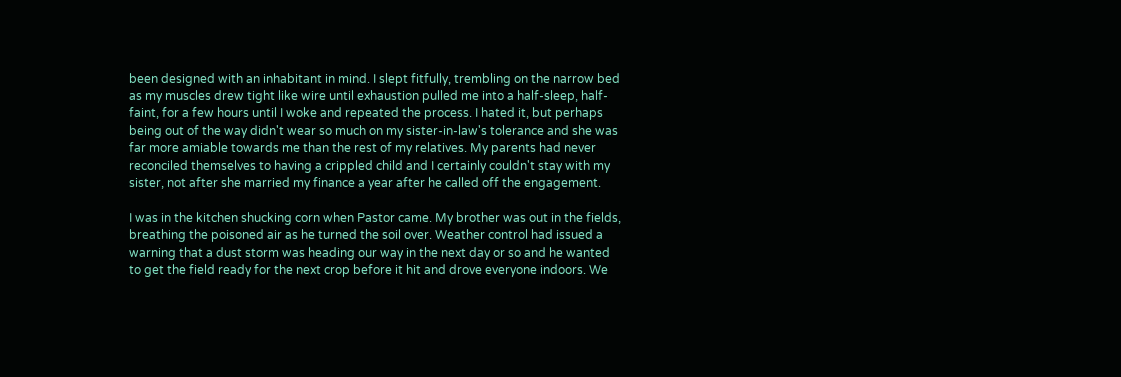been designed with an inhabitant in mind. I slept fitfully, trembling on the narrow bed as my muscles drew tight like wire until exhaustion pulled me into a half-sleep, half-faint, for a few hours until I woke and repeated the process. I hated it, but perhaps being out of the way didn't wear so much on my sister-in-law's tolerance and she was far more amiable towards me than the rest of my relatives. My parents had never reconciled themselves to having a crippled child and I certainly couldn't stay with my sister, not after she married my finance a year after he called off the engagement.

I was in the kitchen shucking corn when Pastor came. My brother was out in the fields, breathing the poisoned air as he turned the soil over. Weather control had issued a warning that a dust storm was heading our way in the next day or so and he wanted to get the field ready for the next crop before it hit and drove everyone indoors. We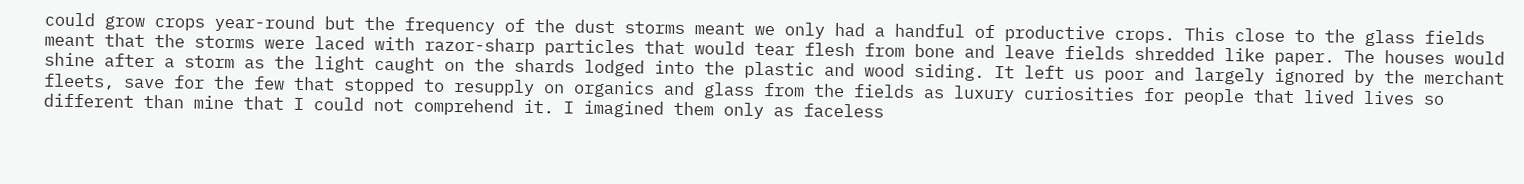could grow crops year-round but the frequency of the dust storms meant we only had a handful of productive crops. This close to the glass fields meant that the storms were laced with razor-sharp particles that would tear flesh from bone and leave fields shredded like paper. The houses would shine after a storm as the light caught on the shards lodged into the plastic and wood siding. It left us poor and largely ignored by the merchant fleets, save for the few that stopped to resupply on organics and glass from the fields as luxury curiosities for people that lived lives so different than mine that I could not comprehend it. I imagined them only as faceless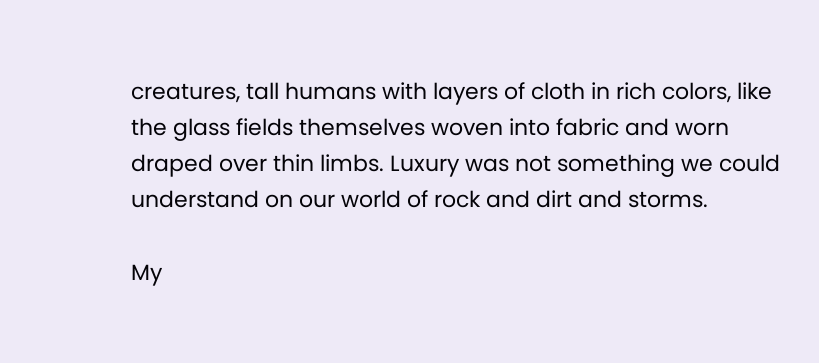creatures, tall humans with layers of cloth in rich colors, like the glass fields themselves woven into fabric and worn draped over thin limbs. Luxury was not something we could understand on our world of rock and dirt and storms.

My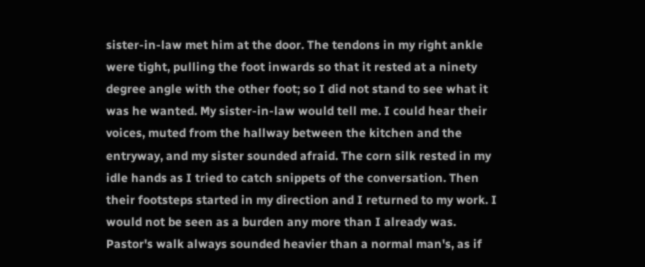sister-in-law met him at the door. The tendons in my right ankle were tight, pulling the foot inwards so that it rested at a ninety degree angle with the other foot; so I did not stand to see what it was he wanted. My sister-in-law would tell me. I could hear their voices, muted from the hallway between the kitchen and the entryway, and my sister sounded afraid. The corn silk rested in my idle hands as I tried to catch snippets of the conversation. Then their footsteps started in my direction and I returned to my work. I would not be seen as a burden any more than I already was. Pastor's walk always sounded heavier than a normal man's, as if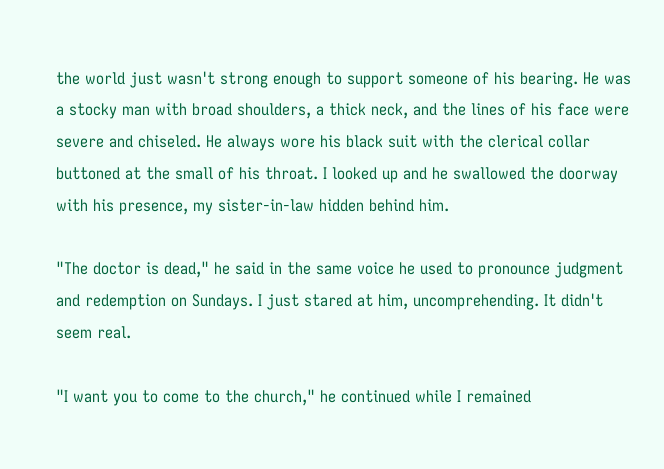the world just wasn't strong enough to support someone of his bearing. He was a stocky man with broad shoulders, a thick neck, and the lines of his face were severe and chiseled. He always wore his black suit with the clerical collar buttoned at the small of his throat. I looked up and he swallowed the doorway with his presence, my sister-in-law hidden behind him.

"The doctor is dead," he said in the same voice he used to pronounce judgment and redemption on Sundays. I just stared at him, uncomprehending. It didn't seem real.

"I want you to come to the church," he continued while I remained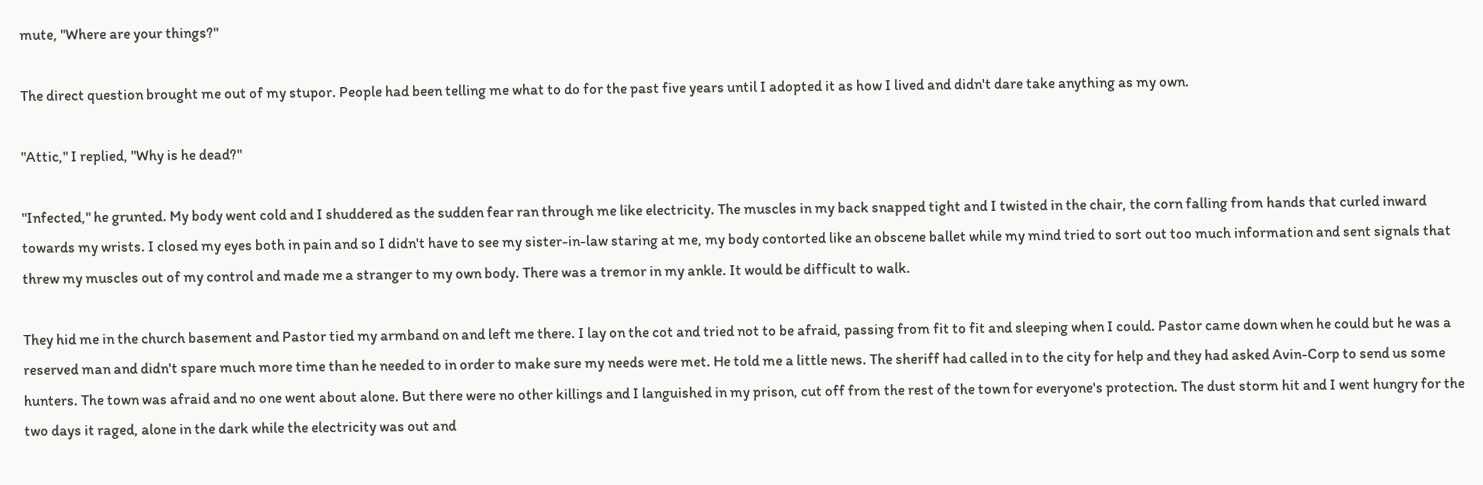mute, "Where are your things?"

The direct question brought me out of my stupor. People had been telling me what to do for the past five years until I adopted it as how I lived and didn't dare take anything as my own.

"Attic," I replied, "Why is he dead?"

"Infected," he grunted. My body went cold and I shuddered as the sudden fear ran through me like electricity. The muscles in my back snapped tight and I twisted in the chair, the corn falling from hands that curled inward towards my wrists. I closed my eyes both in pain and so I didn't have to see my sister-in-law staring at me, my body contorted like an obscene ballet while my mind tried to sort out too much information and sent signals that threw my muscles out of my control and made me a stranger to my own body. There was a tremor in my ankle. It would be difficult to walk.

They hid me in the church basement and Pastor tied my armband on and left me there. I lay on the cot and tried not to be afraid, passing from fit to fit and sleeping when I could. Pastor came down when he could but he was a reserved man and didn't spare much more time than he needed to in order to make sure my needs were met. He told me a little news. The sheriff had called in to the city for help and they had asked Avin-Corp to send us some hunters. The town was afraid and no one went about alone. But there were no other killings and I languished in my prison, cut off from the rest of the town for everyone's protection. The dust storm hit and I went hungry for the two days it raged, alone in the dark while the electricity was out and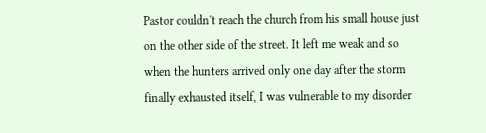Pastor couldn't reach the church from his small house just on the other side of the street. It left me weak and so when the hunters arrived only one day after the storm finally exhausted itself, I was vulnerable to my disorder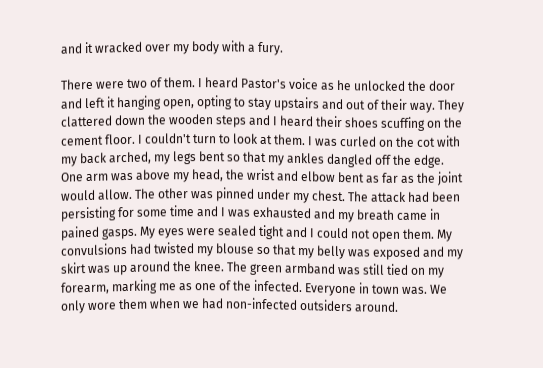and it wracked over my body with a fury.

There were two of them. I heard Pastor's voice as he unlocked the door and left it hanging open, opting to stay upstairs and out of their way. They clattered down the wooden steps and I heard their shoes scuffing on the cement floor. I couldn't turn to look at them. I was curled on the cot with my back arched, my legs bent so that my ankles dangled off the edge. One arm was above my head, the wrist and elbow bent as far as the joint would allow. The other was pinned under my chest. The attack had been persisting for some time and I was exhausted and my breath came in pained gasps. My eyes were sealed tight and I could not open them. My convulsions had twisted my blouse so that my belly was exposed and my skirt was up around the knee. The green armband was still tied on my forearm, marking me as one of the infected. Everyone in town was. We only wore them when we had non-infected outsiders around.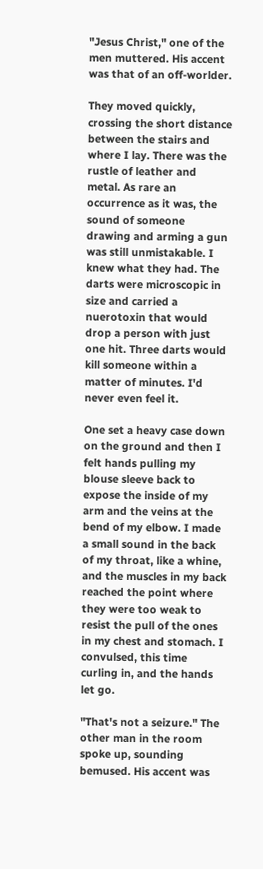"Jesus Christ," one of the men muttered. His accent was that of an off-worlder.

They moved quickly, crossing the short distance between the stairs and where I lay. There was the rustle of leather and metal. As rare an occurrence as it was, the sound of someone drawing and arming a gun was still unmistakable. I knew what they had. The darts were microscopic in size and carried a nuerotoxin that would drop a person with just one hit. Three darts would kill someone within a matter of minutes. I'd never even feel it.

One set a heavy case down on the ground and then I felt hands pulling my blouse sleeve back to expose the inside of my arm and the veins at the bend of my elbow. I made a small sound in the back of my throat, like a whine, and the muscles in my back reached the point where they were too weak to resist the pull of the ones in my chest and stomach. I convulsed, this time curling in, and the hands let go.

"That's not a seizure." The other man in the room spoke up, sounding bemused. His accent was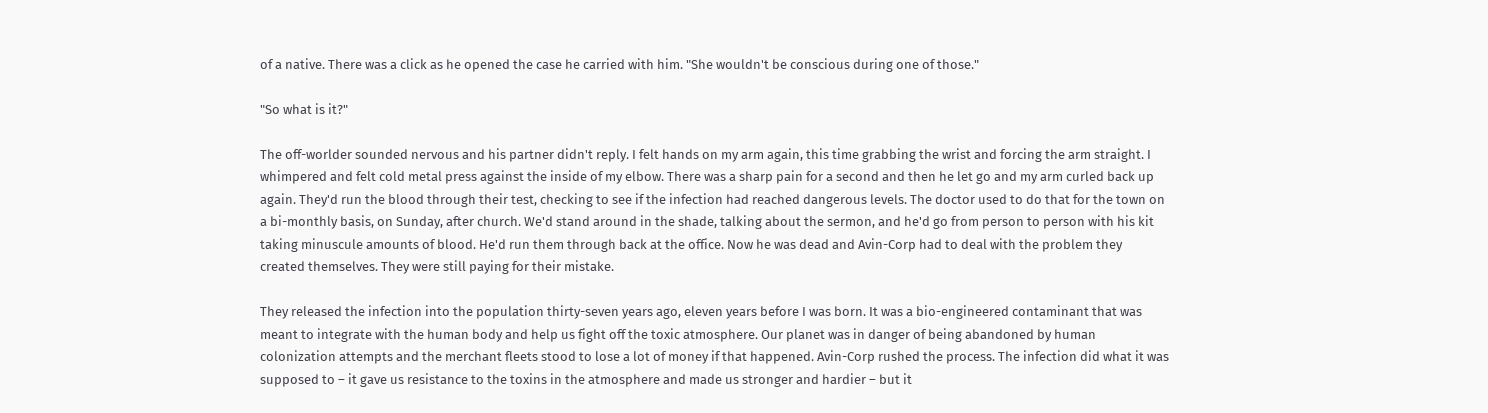of a native. There was a click as he opened the case he carried with him. "She wouldn't be conscious during one of those."

"So what is it?"

The off-worlder sounded nervous and his partner didn't reply. I felt hands on my arm again, this time grabbing the wrist and forcing the arm straight. I whimpered and felt cold metal press against the inside of my elbow. There was a sharp pain for a second and then he let go and my arm curled back up again. They'd run the blood through their test, checking to see if the infection had reached dangerous levels. The doctor used to do that for the town on a bi-monthly basis, on Sunday, after church. We'd stand around in the shade, talking about the sermon, and he'd go from person to person with his kit taking minuscule amounts of blood. He'd run them through back at the office. Now he was dead and Avin-Corp had to deal with the problem they created themselves. They were still paying for their mistake.

They released the infection into the population thirty-seven years ago, eleven years before I was born. It was a bio-engineered contaminant that was meant to integrate with the human body and help us fight off the toxic atmosphere. Our planet was in danger of being abandoned by human colonization attempts and the merchant fleets stood to lose a lot of money if that happened. Avin-Corp rushed the process. The infection did what it was supposed to – it gave us resistance to the toxins in the atmosphere and made us stronger and hardier – but it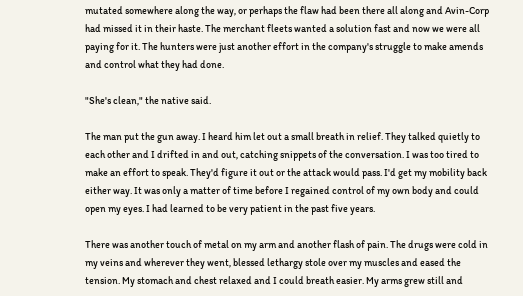mutated somewhere along the way, or perhaps the flaw had been there all along and Avin-Corp had missed it in their haste. The merchant fleets wanted a solution fast and now we were all paying for it. The hunters were just another effort in the company's struggle to make amends and control what they had done.

"She's clean," the native said.

The man put the gun away. I heard him let out a small breath in relief. They talked quietly to each other and I drifted in and out, catching snippets of the conversation. I was too tired to make an effort to speak. They'd figure it out or the attack would pass. I'd get my mobility back either way. It was only a matter of time before I regained control of my own body and could open my eyes. I had learned to be very patient in the past five years.

There was another touch of metal on my arm and another flash of pain. The drugs were cold in my veins and wherever they went, blessed lethargy stole over my muscles and eased the tension. My stomach and chest relaxed and I could breath easier. My arms grew still and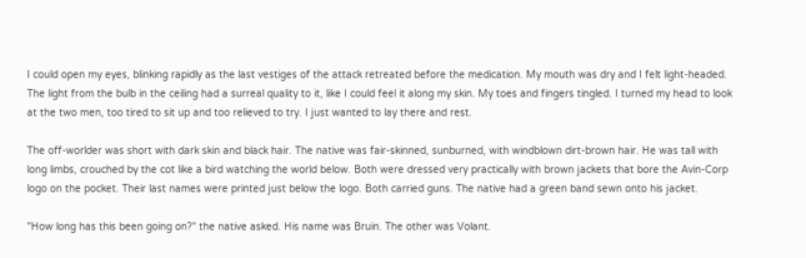I could open my eyes, blinking rapidly as the last vestiges of the attack retreated before the medication. My mouth was dry and I felt light-headed. The light from the bulb in the ceiling had a surreal quality to it, like I could feel it along my skin. My toes and fingers tingled. I turned my head to look at the two men, too tired to sit up and too relieved to try. I just wanted to lay there and rest.

The off-worlder was short with dark skin and black hair. The native was fair-skinned, sunburned, with windblown dirt-brown hair. He was tall with long limbs, crouched by the cot like a bird watching the world below. Both were dressed very practically with brown jackets that bore the Avin-Corp logo on the pocket. Their last names were printed just below the logo. Both carried guns. The native had a green band sewn onto his jacket.

"How long has this been going on?" the native asked. His name was Bruin. The other was Volant.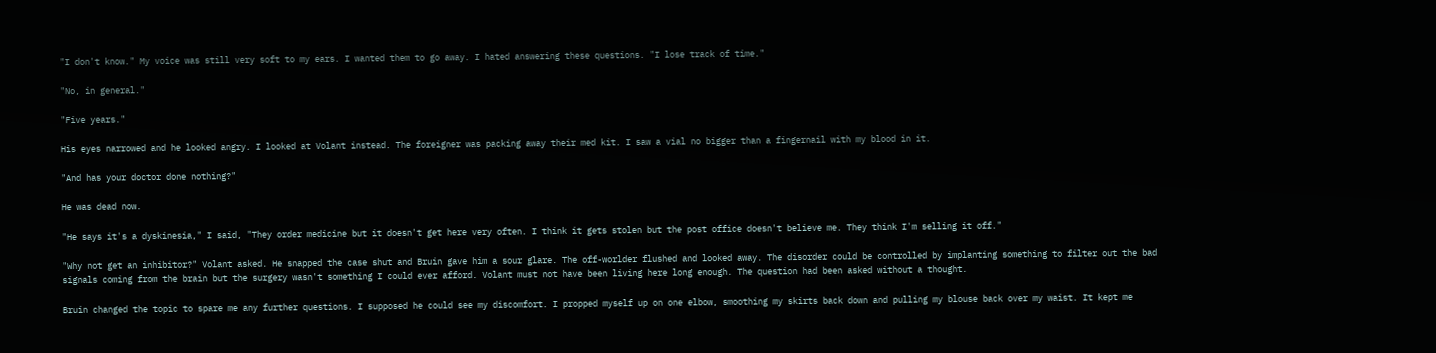"I don't know." My voice was still very soft to my ears. I wanted them to go away. I hated answering these questions. "I lose track of time."

"No, in general."

"Five years."

His eyes narrowed and he looked angry. I looked at Volant instead. The foreigner was packing away their med kit. I saw a vial no bigger than a fingernail with my blood in it.

"And has your doctor done nothing?"

He was dead now.

"He says it's a dyskinesia," I said, "They order medicine but it doesn't get here very often. I think it gets stolen but the post office doesn't believe me. They think I'm selling it off."

"Why not get an inhibitor?" Volant asked. He snapped the case shut and Bruin gave him a sour glare. The off-worlder flushed and looked away. The disorder could be controlled by implanting something to filter out the bad signals coming from the brain but the surgery wasn't something I could ever afford. Volant must not have been living here long enough. The question had been asked without a thought.

Bruin changed the topic to spare me any further questions. I supposed he could see my discomfort. I propped myself up on one elbow, smoothing my skirts back down and pulling my blouse back over my waist. It kept me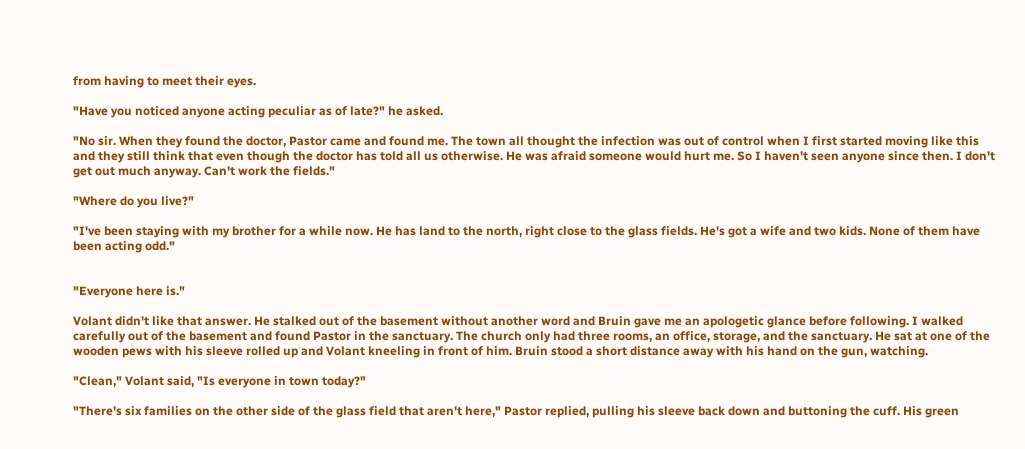from having to meet their eyes.

"Have you noticed anyone acting peculiar as of late?" he asked.

"No sir. When they found the doctor, Pastor came and found me. The town all thought the infection was out of control when I first started moving like this and they still think that even though the doctor has told all us otherwise. He was afraid someone would hurt me. So I haven't seen anyone since then. I don't get out much anyway. Can't work the fields."

"Where do you live?"

"I've been staying with my brother for a while now. He has land to the north, right close to the glass fields. He's got a wife and two kids. None of them have been acting odd."


"Everyone here is."

Volant didn't like that answer. He stalked out of the basement without another word and Bruin gave me an apologetic glance before following. I walked carefully out of the basement and found Pastor in the sanctuary. The church only had three rooms, an office, storage, and the sanctuary. He sat at one of the wooden pews with his sleeve rolled up and Volant kneeling in front of him. Bruin stood a short distance away with his hand on the gun, watching.

"Clean," Volant said, "Is everyone in town today?"

"There's six families on the other side of the glass field that aren't here," Pastor replied, pulling his sleeve back down and buttoning the cuff. His green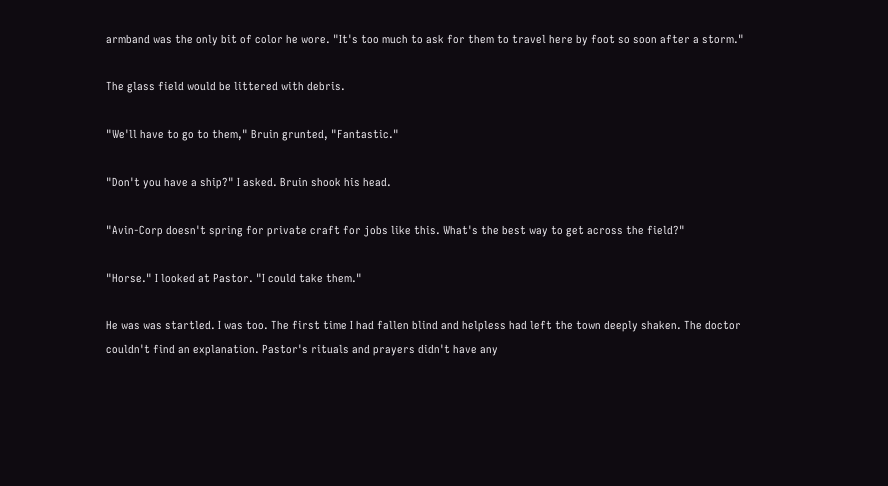armband was the only bit of color he wore. "It's too much to ask for them to travel here by foot so soon after a storm."

The glass field would be littered with debris.

"We'll have to go to them," Bruin grunted, "Fantastic."

"Don't you have a ship?" I asked. Bruin shook his head.

"Avin-Corp doesn't spring for private craft for jobs like this. What's the best way to get across the field?"

"Horse." I looked at Pastor. "I could take them."

He was was startled. I was too. The first time I had fallen blind and helpless had left the town deeply shaken. The doctor couldn't find an explanation. Pastor's rituals and prayers didn't have any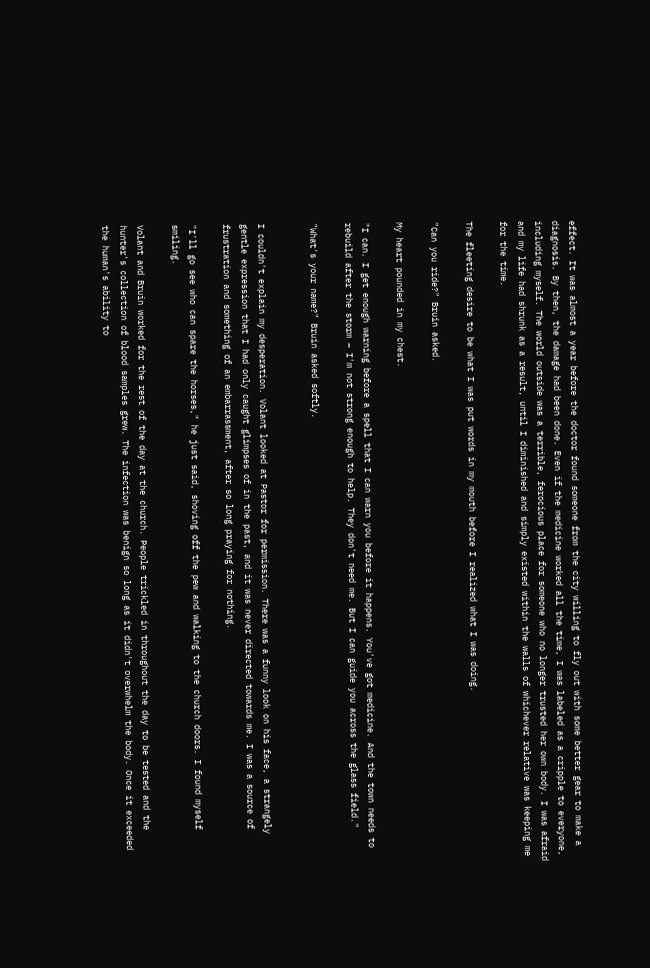effect. It was almost a year before the doctor found someone from the city willing to fly out with some better gear to make a diagnosis. By then, the damage had been done. Even if the medicine worked all the time, I was labeled as a cripple to everyone, including myself. The world outside was a terrible, ferocious place for someone who no longer trusted her own body. I was afraid and my life had shrunk as a result, until I diminished and simply existed within the walls of whichever relative was keeping me for the time.

The fleeting desire to be what I was put words in my mouth before I realized what I was doing.

"Can you ride?" Bruin asked.

My heart pounded in my chest.

"I can. I get enough warning before a spell that I can warn you before it happens. You've got medicine. And the town needs to rebuild after the storm – I'm not strong enough to help. They don't need me. But I can guide you across the glass field."

"What's your name?" Bruin asked softly.


I couldn't explain my desperation. Volant looked at Pastor for permission. There was a funny look on his face, a strangely gentle expression that I had only caught glimpses of in the past, and it was never directed towards me. I was a source of frustration and something of an embarrassment, after so long praying for nothing.

"I'll go see who can spare the horses," he just said, shoving off the pew and walking to the church doors. I found myself smiling.

Volant and Bruin worked for the rest of the day at the church. People trickled in throughout the day to be tested and the hunter's collection of blood samples grew. The infection was benign so long as it didn't overwhelm the body. Once it exceeded the human's ability to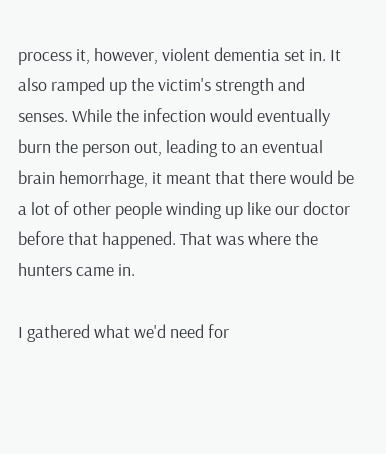process it, however, violent dementia set in. It also ramped up the victim's strength and senses. While the infection would eventually burn the person out, leading to an eventual brain hemorrhage, it meant that there would be a lot of other people winding up like our doctor before that happened. That was where the hunters came in.

I gathered what we'd need for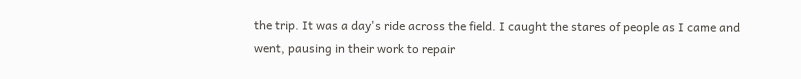the trip. It was a day's ride across the field. I caught the stares of people as I came and went, pausing in their work to repair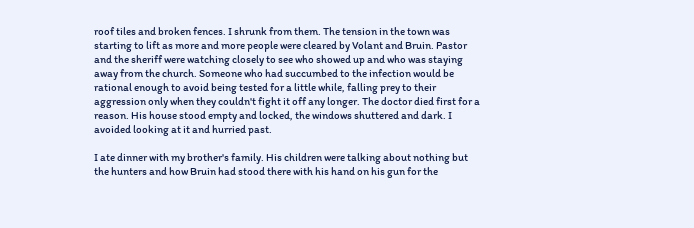roof tiles and broken fences. I shrunk from them. The tension in the town was starting to lift as more and more people were cleared by Volant and Bruin. Pastor and the sheriff were watching closely to see who showed up and who was staying away from the church. Someone who had succumbed to the infection would be rational enough to avoid being tested for a little while, falling prey to their aggression only when they couldn't fight it off any longer. The doctor died first for a reason. His house stood empty and locked, the windows shuttered and dark. I avoided looking at it and hurried past.

I ate dinner with my brother's family. His children were talking about nothing but the hunters and how Bruin had stood there with his hand on his gun for the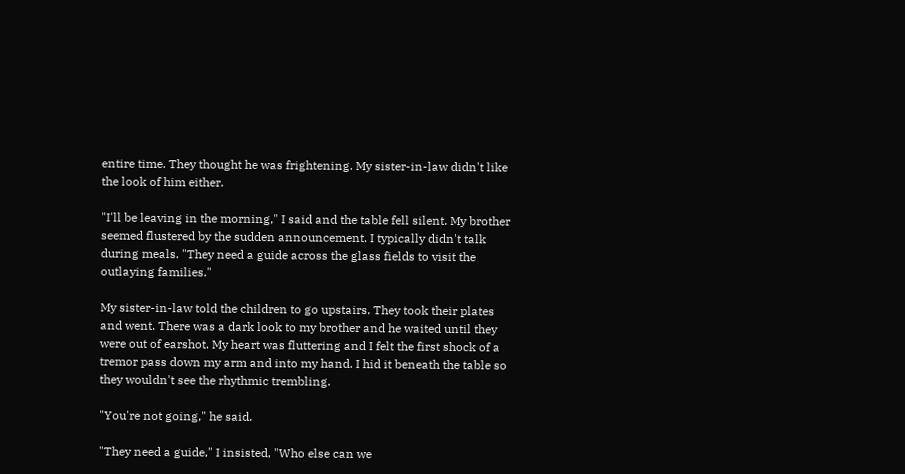entire time. They thought he was frightening. My sister-in-law didn't like the look of him either.

"I'll be leaving in the morning," I said and the table fell silent. My brother seemed flustered by the sudden announcement. I typically didn't talk during meals. "They need a guide across the glass fields to visit the outlaying families."

My sister-in-law told the children to go upstairs. They took their plates and went. There was a dark look to my brother and he waited until they were out of earshot. My heart was fluttering and I felt the first shock of a tremor pass down my arm and into my hand. I hid it beneath the table so they wouldn't see the rhythmic trembling.

"You're not going," he said.

"They need a guide," I insisted, "Who else can we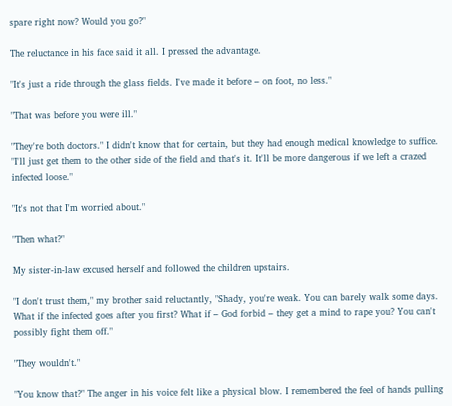spare right now? Would you go?"

The reluctance in his face said it all. I pressed the advantage.

"It's just a ride through the glass fields. I've made it before – on foot, no less."

"That was before you were ill."

"They're both doctors." I didn't know that for certain, but they had enough medical knowledge to suffice. "I'll just get them to the other side of the field and that's it. It'll be more dangerous if we left a crazed infected loose."

"It's not that I'm worried about."

"Then what?"

My sister-in-law excused herself and followed the children upstairs.

"I don't trust them," my brother said reluctantly, "Shady, you're weak. You can barely walk some days. What if the infected goes after you first? What if – God forbid – they get a mind to rape you? You can't possibly fight them off."

"They wouldn't."

"You know that?" The anger in his voice felt like a physical blow. I remembered the feel of hands pulling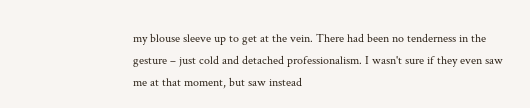my blouse sleeve up to get at the vein. There had been no tenderness in the gesture – just cold and detached professionalism. I wasn't sure if they even saw me at that moment, but saw instead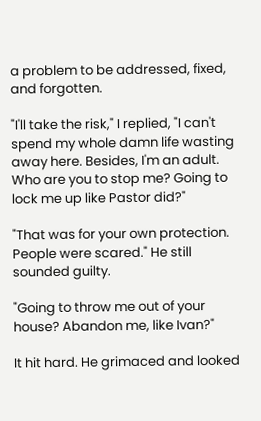a problem to be addressed, fixed, and forgotten.

"I'll take the risk," I replied, "I can't spend my whole damn life wasting away here. Besides, I'm an adult. Who are you to stop me? Going to lock me up like Pastor did?"

"That was for your own protection. People were scared." He still sounded guilty.

"Going to throw me out of your house? Abandon me, like Ivan?"

It hit hard. He grimaced and looked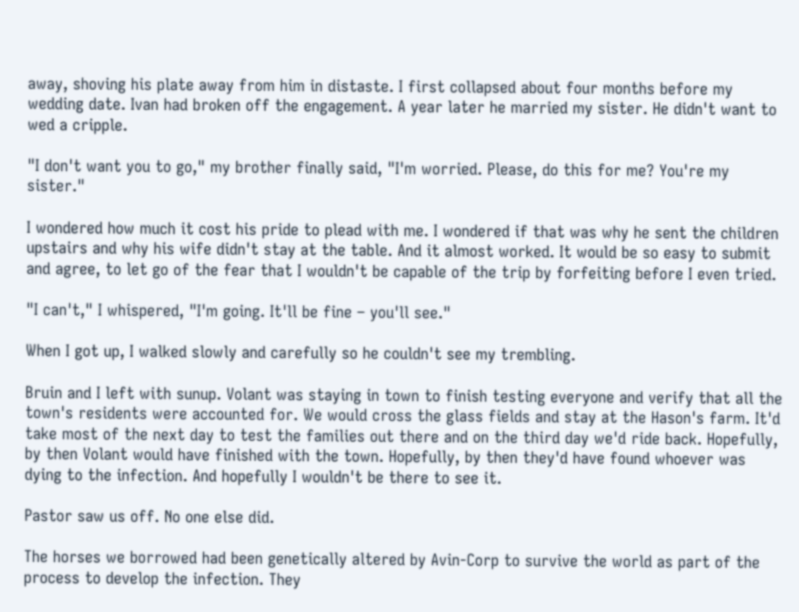away, shoving his plate away from him in distaste. I first collapsed about four months before my wedding date. Ivan had broken off the engagement. A year later he married my sister. He didn't want to wed a cripple.

"I don't want you to go," my brother finally said, "I'm worried. Please, do this for me? You're my sister."

I wondered how much it cost his pride to plead with me. I wondered if that was why he sent the children upstairs and why his wife didn't stay at the table. And it almost worked. It would be so easy to submit and agree, to let go of the fear that I wouldn't be capable of the trip by forfeiting before I even tried.

"I can't," I whispered, "I'm going. It'll be fine – you'll see."

When I got up, I walked slowly and carefully so he couldn't see my trembling.

Bruin and I left with sunup. Volant was staying in town to finish testing everyone and verify that all the town's residents were accounted for. We would cross the glass fields and stay at the Hason's farm. It'd take most of the next day to test the families out there and on the third day we'd ride back. Hopefully, by then Volant would have finished with the town. Hopefully, by then they'd have found whoever was dying to the infection. And hopefully I wouldn't be there to see it.

Pastor saw us off. No one else did.

The horses we borrowed had been genetically altered by Avin-Corp to survive the world as part of the process to develop the infection. They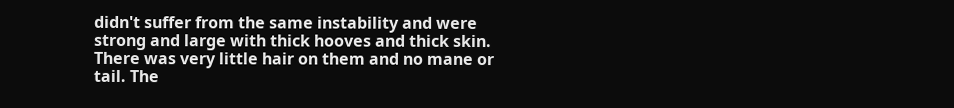didn't suffer from the same instability and were strong and large with thick hooves and thick skin. There was very little hair on them and no mane or tail. The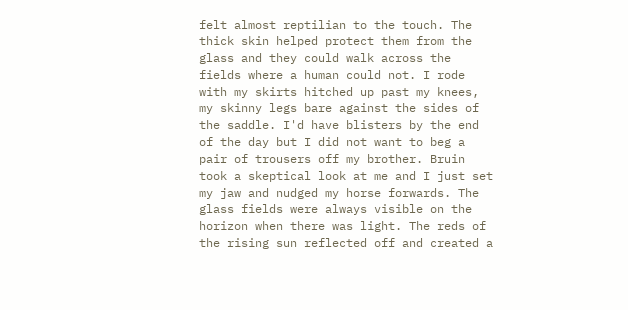felt almost reptilian to the touch. The thick skin helped protect them from the glass and they could walk across the fields where a human could not. I rode with my skirts hitched up past my knees, my skinny legs bare against the sides of the saddle. I'd have blisters by the end of the day but I did not want to beg a pair of trousers off my brother. Bruin took a skeptical look at me and I just set my jaw and nudged my horse forwards. The glass fields were always visible on the horizon when there was light. The reds of the rising sun reflected off and created a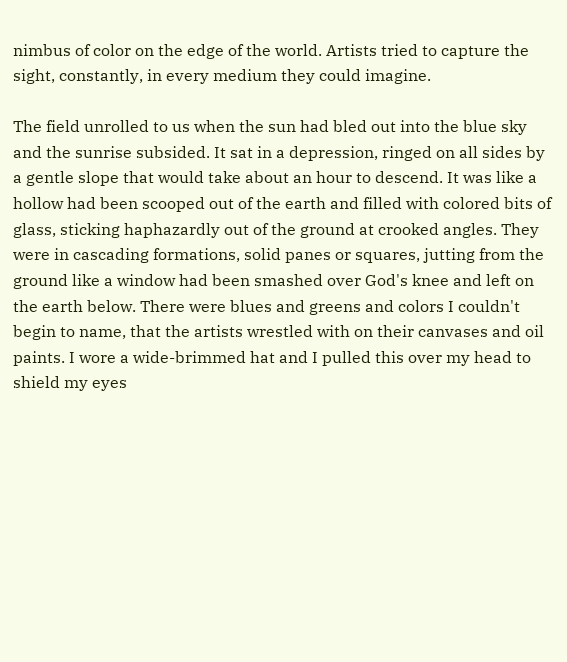nimbus of color on the edge of the world. Artists tried to capture the sight, constantly, in every medium they could imagine.

The field unrolled to us when the sun had bled out into the blue sky and the sunrise subsided. It sat in a depression, ringed on all sides by a gentle slope that would take about an hour to descend. It was like a hollow had been scooped out of the earth and filled with colored bits of glass, sticking haphazardly out of the ground at crooked angles. They were in cascading formations, solid panes or squares, jutting from the ground like a window had been smashed over God's knee and left on the earth below. There were blues and greens and colors I couldn't begin to name, that the artists wrestled with on their canvases and oil paints. I wore a wide-brimmed hat and I pulled this over my head to shield my eyes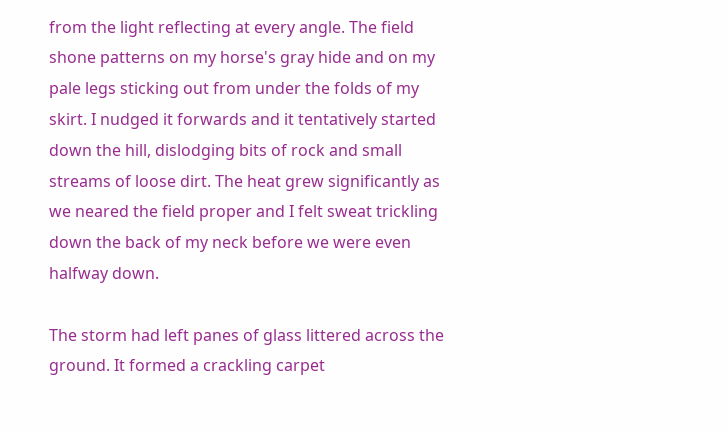from the light reflecting at every angle. The field shone patterns on my horse's gray hide and on my pale legs sticking out from under the folds of my skirt. I nudged it forwards and it tentatively started down the hill, dislodging bits of rock and small streams of loose dirt. The heat grew significantly as we neared the field proper and I felt sweat trickling down the back of my neck before we were even halfway down.

The storm had left panes of glass littered across the ground. It formed a crackling carpet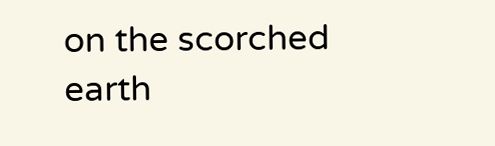on the scorched earth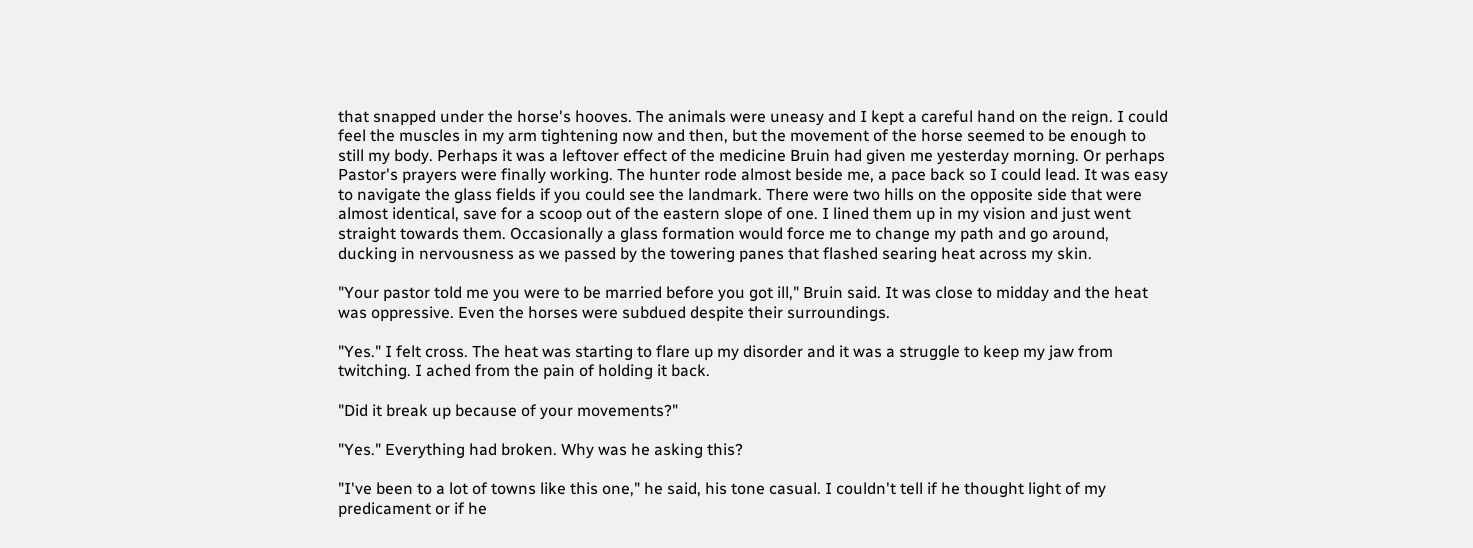that snapped under the horse's hooves. The animals were uneasy and I kept a careful hand on the reign. I could feel the muscles in my arm tightening now and then, but the movement of the horse seemed to be enough to still my body. Perhaps it was a leftover effect of the medicine Bruin had given me yesterday morning. Or perhaps Pastor's prayers were finally working. The hunter rode almost beside me, a pace back so I could lead. It was easy to navigate the glass fields if you could see the landmark. There were two hills on the opposite side that were almost identical, save for a scoop out of the eastern slope of one. I lined them up in my vision and just went straight towards them. Occasionally a glass formation would force me to change my path and go around, ducking in nervousness as we passed by the towering panes that flashed searing heat across my skin.

"Your pastor told me you were to be married before you got ill," Bruin said. It was close to midday and the heat was oppressive. Even the horses were subdued despite their surroundings.

"Yes." I felt cross. The heat was starting to flare up my disorder and it was a struggle to keep my jaw from twitching. I ached from the pain of holding it back.

"Did it break up because of your movements?"

"Yes." Everything had broken. Why was he asking this?

"I've been to a lot of towns like this one," he said, his tone casual. I couldn't tell if he thought light of my predicament or if he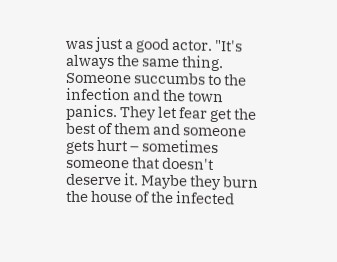was just a good actor. "It's always the same thing. Someone succumbs to the infection and the town panics. They let fear get the best of them and someone gets hurt – sometimes someone that doesn't deserve it. Maybe they burn the house of the infected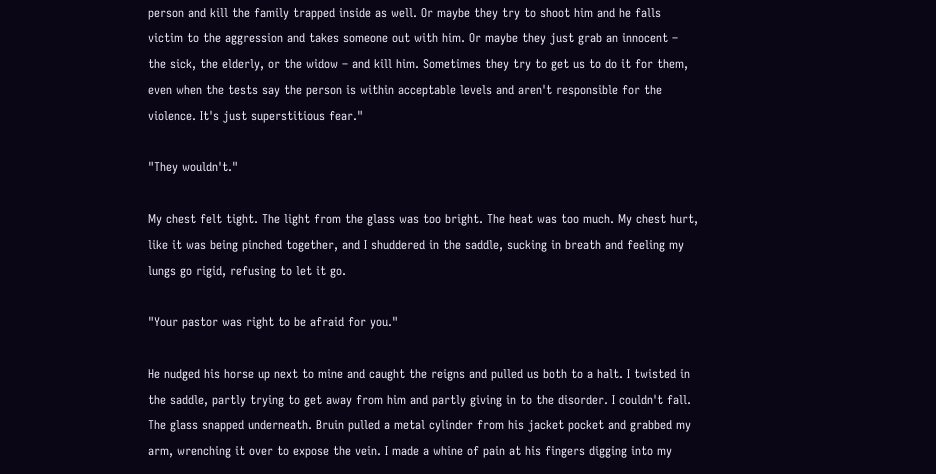person and kill the family trapped inside as well. Or maybe they try to shoot him and he falls victim to the aggression and takes someone out with him. Or maybe they just grab an innocent – the sick, the elderly, or the widow – and kill him. Sometimes they try to get us to do it for them, even when the tests say the person is within acceptable levels and aren't responsible for the violence. It's just superstitious fear."

"They wouldn't."

My chest felt tight. The light from the glass was too bright. The heat was too much. My chest hurt, like it was being pinched together, and I shuddered in the saddle, sucking in breath and feeling my lungs go rigid, refusing to let it go.

"Your pastor was right to be afraid for you."

He nudged his horse up next to mine and caught the reigns and pulled us both to a halt. I twisted in the saddle, partly trying to get away from him and partly giving in to the disorder. I couldn't fall. The glass snapped underneath. Bruin pulled a metal cylinder from his jacket pocket and grabbed my arm, wrenching it over to expose the vein. I made a whine of pain at his fingers digging into my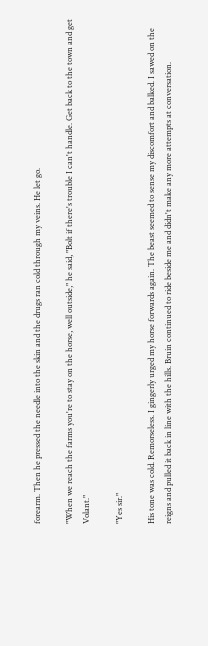forearm. Then he pressed the needle into the skin and the drugs ran cold through my veins. He let go.

"When we reach the farms you're to stay on the horse, well outside," he said, "Bolt if there's trouble I can't handle. Get back to the town and get Volant."

"Yes sir."

His tone was cold. Remorseless. I gingerly urged my horse forwards again. The beast seemed to sense my discomfort and balked. I sawed on the reigns and pulled it back in line with the hills. Bruin continued to ride beside me and didn't make any more attempts at conversation.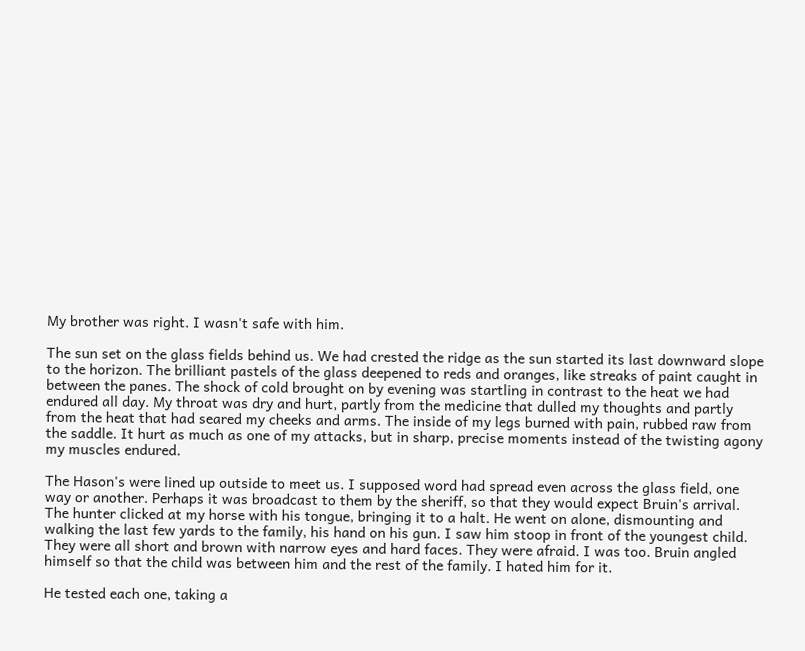My brother was right. I wasn't safe with him.

The sun set on the glass fields behind us. We had crested the ridge as the sun started its last downward slope to the horizon. The brilliant pastels of the glass deepened to reds and oranges, like streaks of paint caught in between the panes. The shock of cold brought on by evening was startling in contrast to the heat we had endured all day. My throat was dry and hurt, partly from the medicine that dulled my thoughts and partly from the heat that had seared my cheeks and arms. The inside of my legs burned with pain, rubbed raw from the saddle. It hurt as much as one of my attacks, but in sharp, precise moments instead of the twisting agony my muscles endured.

The Hason's were lined up outside to meet us. I supposed word had spread even across the glass field, one way or another. Perhaps it was broadcast to them by the sheriff, so that they would expect Bruin's arrival. The hunter clicked at my horse with his tongue, bringing it to a halt. He went on alone, dismounting and walking the last few yards to the family, his hand on his gun. I saw him stoop in front of the youngest child. They were all short and brown with narrow eyes and hard faces. They were afraid. I was too. Bruin angled himself so that the child was between him and the rest of the family. I hated him for it.

He tested each one, taking a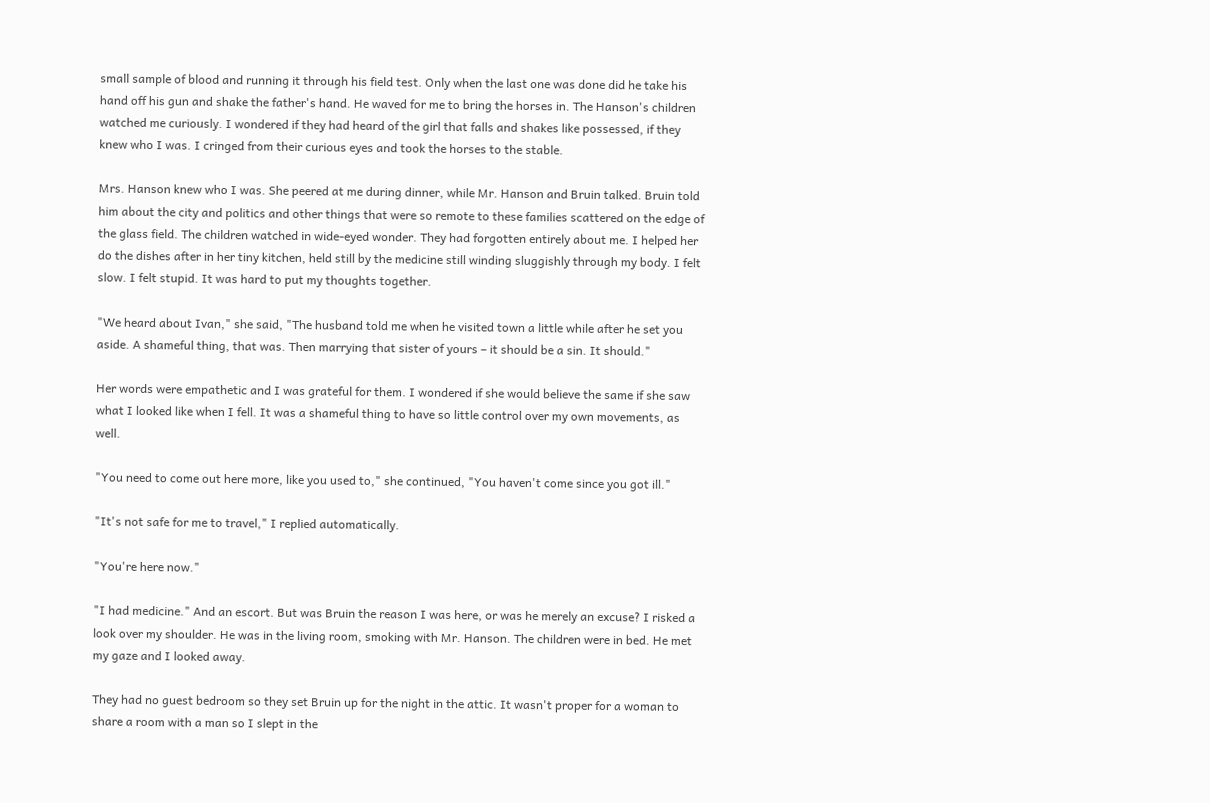small sample of blood and running it through his field test. Only when the last one was done did he take his hand off his gun and shake the father's hand. He waved for me to bring the horses in. The Hanson's children watched me curiously. I wondered if they had heard of the girl that falls and shakes like possessed, if they knew who I was. I cringed from their curious eyes and took the horses to the stable.

Mrs. Hanson knew who I was. She peered at me during dinner, while Mr. Hanson and Bruin talked. Bruin told him about the city and politics and other things that were so remote to these families scattered on the edge of the glass field. The children watched in wide-eyed wonder. They had forgotten entirely about me. I helped her do the dishes after in her tiny kitchen, held still by the medicine still winding sluggishly through my body. I felt slow. I felt stupid. It was hard to put my thoughts together.

"We heard about Ivan," she said, "The husband told me when he visited town a little while after he set you aside. A shameful thing, that was. Then marrying that sister of yours – it should be a sin. It should."

Her words were empathetic and I was grateful for them. I wondered if she would believe the same if she saw what I looked like when I fell. It was a shameful thing to have so little control over my own movements, as well.

"You need to come out here more, like you used to," she continued, "You haven't come since you got ill."

"It's not safe for me to travel," I replied automatically.

"You're here now."

"I had medicine." And an escort. But was Bruin the reason I was here, or was he merely an excuse? I risked a look over my shoulder. He was in the living room, smoking with Mr. Hanson. The children were in bed. He met my gaze and I looked away.

They had no guest bedroom so they set Bruin up for the night in the attic. It wasn't proper for a woman to share a room with a man so I slept in the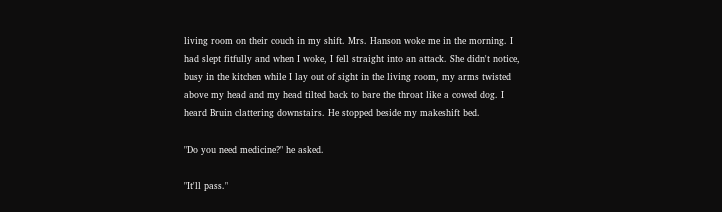living room on their couch in my shift. Mrs. Hanson woke me in the morning. I had slept fitfully and when I woke, I fell straight into an attack. She didn't notice, busy in the kitchen while I lay out of sight in the living room, my arms twisted above my head and my head tilted back to bare the throat like a cowed dog. I heard Bruin clattering downstairs. He stopped beside my makeshift bed.

"Do you need medicine?" he asked.

"It'll pass."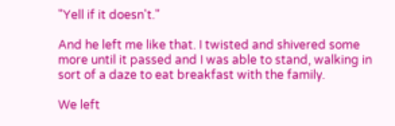"Yell if it doesn't."

And he left me like that. I twisted and shivered some more until it passed and I was able to stand, walking in sort of a daze to eat breakfast with the family.

We left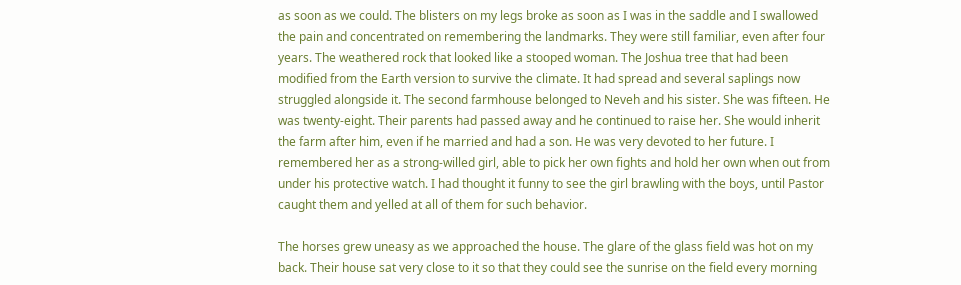as soon as we could. The blisters on my legs broke as soon as I was in the saddle and I swallowed the pain and concentrated on remembering the landmarks. They were still familiar, even after four years. The weathered rock that looked like a stooped woman. The Joshua tree that had been modified from the Earth version to survive the climate. It had spread and several saplings now struggled alongside it. The second farmhouse belonged to Neveh and his sister. She was fifteen. He was twenty-eight. Their parents had passed away and he continued to raise her. She would inherit the farm after him, even if he married and had a son. He was very devoted to her future. I remembered her as a strong-willed girl, able to pick her own fights and hold her own when out from under his protective watch. I had thought it funny to see the girl brawling with the boys, until Pastor caught them and yelled at all of them for such behavior.

The horses grew uneasy as we approached the house. The glare of the glass field was hot on my back. Their house sat very close to it so that they could see the sunrise on the field every morning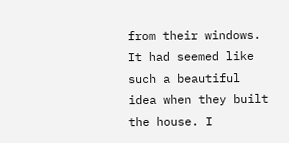from their windows. It had seemed like such a beautiful idea when they built the house. I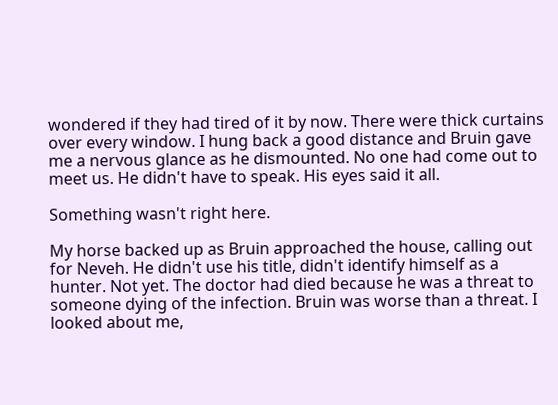wondered if they had tired of it by now. There were thick curtains over every window. I hung back a good distance and Bruin gave me a nervous glance as he dismounted. No one had come out to meet us. He didn't have to speak. His eyes said it all.

Something wasn't right here.

My horse backed up as Bruin approached the house, calling out for Neveh. He didn't use his title, didn't identify himself as a hunter. Not yet. The doctor had died because he was a threat to someone dying of the infection. Bruin was worse than a threat. I looked about me,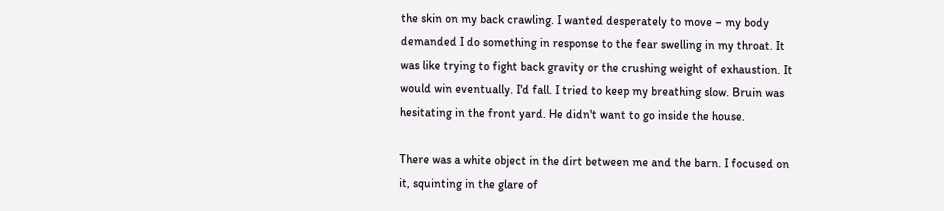the skin on my back crawling. I wanted desperately to move – my body demanded I do something in response to the fear swelling in my throat. It was like trying to fight back gravity or the crushing weight of exhaustion. It would win eventually. I'd fall. I tried to keep my breathing slow. Bruin was hesitating in the front yard. He didn't want to go inside the house.

There was a white object in the dirt between me and the barn. I focused on it, squinting in the glare of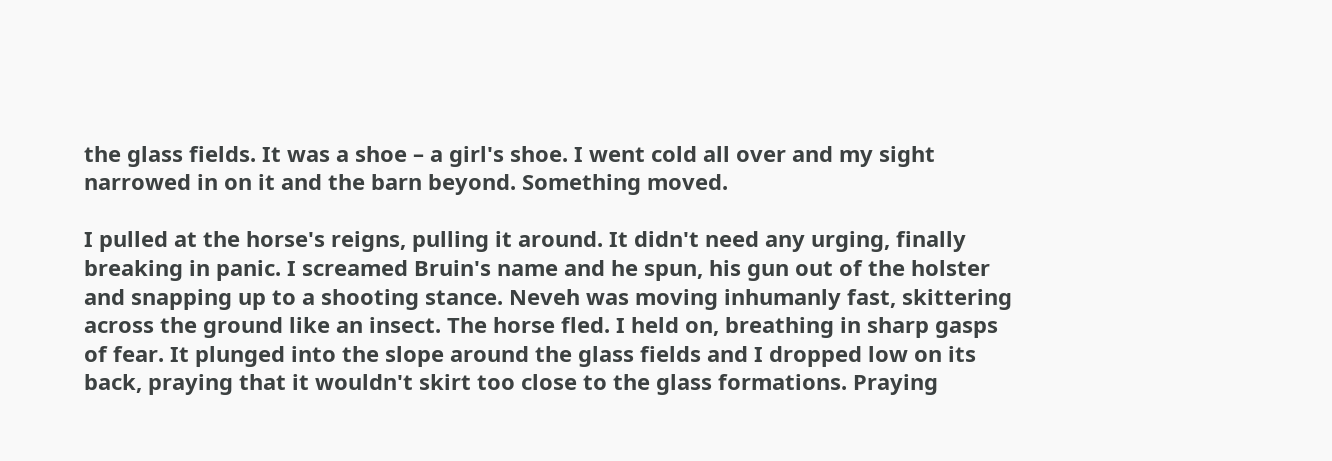the glass fields. It was a shoe – a girl's shoe. I went cold all over and my sight narrowed in on it and the barn beyond. Something moved.

I pulled at the horse's reigns, pulling it around. It didn't need any urging, finally breaking in panic. I screamed Bruin's name and he spun, his gun out of the holster and snapping up to a shooting stance. Neveh was moving inhumanly fast, skittering across the ground like an insect. The horse fled. I held on, breathing in sharp gasps of fear. It plunged into the slope around the glass fields and I dropped low on its back, praying that it wouldn't skirt too close to the glass formations. Praying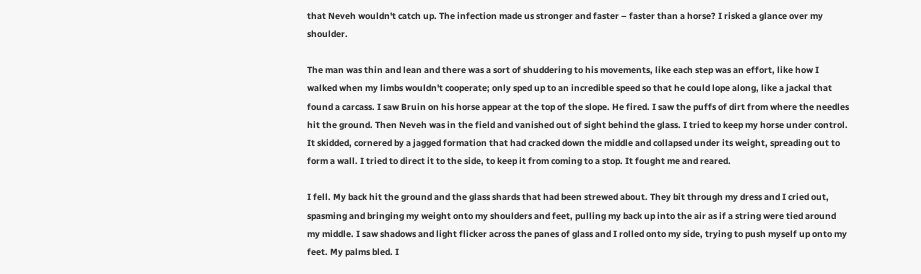that Neveh wouldn't catch up. The infection made us stronger and faster – faster than a horse? I risked a glance over my shoulder.

The man was thin and lean and there was a sort of shuddering to his movements, like each step was an effort, like how I walked when my limbs wouldn't cooperate; only sped up to an incredible speed so that he could lope along, like a jackal that found a carcass. I saw Bruin on his horse appear at the top of the slope. He fired. I saw the puffs of dirt from where the needles hit the ground. Then Neveh was in the field and vanished out of sight behind the glass. I tried to keep my horse under control. It skidded, cornered by a jagged formation that had cracked down the middle and collapsed under its weight, spreading out to form a wall. I tried to direct it to the side, to keep it from coming to a stop. It fought me and reared.

I fell. My back hit the ground and the glass shards that had been strewed about. They bit through my dress and I cried out, spasming and bringing my weight onto my shoulders and feet, pulling my back up into the air as if a string were tied around my middle. I saw shadows and light flicker across the panes of glass and I rolled onto my side, trying to push myself up onto my feet. My palms bled. I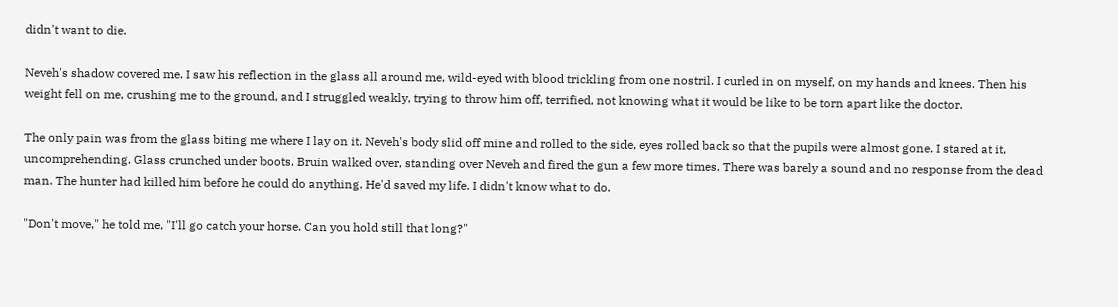didn't want to die.

Neveh's shadow covered me. I saw his reflection in the glass all around me, wild-eyed with blood trickling from one nostril. I curled in on myself, on my hands and knees. Then his weight fell on me, crushing me to the ground, and I struggled weakly, trying to throw him off, terrified, not knowing what it would be like to be torn apart like the doctor.

The only pain was from the glass biting me where I lay on it. Neveh's body slid off mine and rolled to the side, eyes rolled back so that the pupils were almost gone. I stared at it, uncomprehending. Glass crunched under boots. Bruin walked over, standing over Neveh and fired the gun a few more times. There was barely a sound and no response from the dead man. The hunter had killed him before he could do anything. He'd saved my life. I didn't know what to do.

"Don't move," he told me, "I'll go catch your horse. Can you hold still that long?"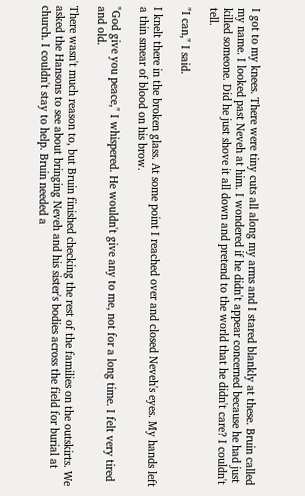I got to my knees. There were tiny cuts all along my arms and I stared blankly at these. Bruin called my name. I looked past Neveh at him. I wondered if he didn't appear concerned because he had just killed someone. Did he just shove it all down and pretend to the world that he didn't care? I couldn't tell.

"I can," I said.

I knelt there in the broken glass. At some point I reached over and closed Neveh's eyes. My hands left a thin smear of blood on his brow.

"God give you peace," I whispered. He wouldn't give any to me, not for a long time. I felt very tired and old.

There wasn't much reason to, but Bruin finished checking the rest of the families on the outskirts. We asked the Hansons to see about bringing Neveh and his sister's bodies across the field for burial at church. I couldn't stay to help. Bruin needed a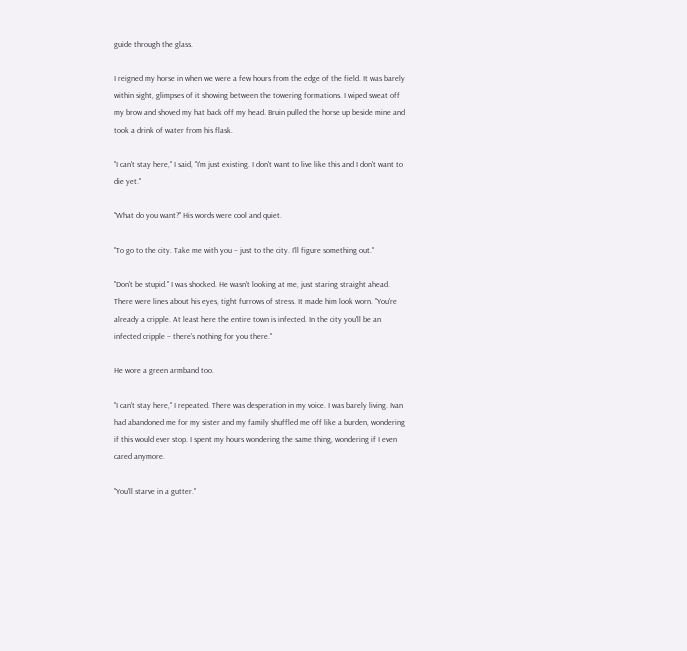guide through the glass.

I reigned my horse in when we were a few hours from the edge of the field. It was barely within sight, glimpses of it showing between the towering formations. I wiped sweat off my brow and shoved my hat back off my head. Bruin pulled the horse up beside mine and took a drink of water from his flask.

"I can't stay here," I said, "I'm just existing. I don't want to live like this and I don't want to die yet."

"What do you want?" His words were cool and quiet.

"To go to the city. Take me with you – just to the city. I'll figure something out."

"Don't be stupid." I was shocked. He wasn't looking at me, just staring straight ahead. There were lines about his eyes, tight furrows of stress. It made him look worn. "You're already a cripple. At least here the entire town is infected. In the city you'll be an infected cripple – there's nothing for you there."

He wore a green armband too.

"I can't stay here," I repeated. There was desperation in my voice. I was barely living. Ivan had abandoned me for my sister and my family shuffled me off like a burden, wondering if this would ever stop. I spent my hours wondering the same thing, wondering if I even cared anymore.

"You'll starve in a gutter."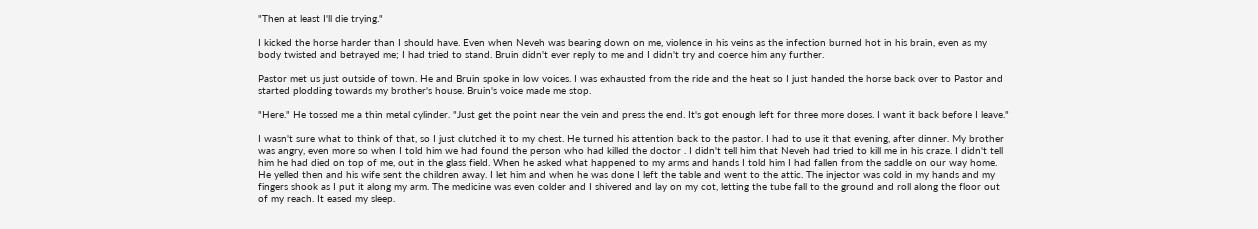"Then at least I'll die trying."

I kicked the horse harder than I should have. Even when Neveh was bearing down on me, violence in his veins as the infection burned hot in his brain, even as my body twisted and betrayed me; I had tried to stand. Bruin didn't ever reply to me and I didn't try and coerce him any further.

Pastor met us just outside of town. He and Bruin spoke in low voices. I was exhausted from the ride and the heat so I just handed the horse back over to Pastor and started plodding towards my brother's house. Bruin's voice made me stop.

"Here." He tossed me a thin metal cylinder. "Just get the point near the vein and press the end. It's got enough left for three more doses. I want it back before I leave."

I wasn't sure what to think of that, so I just clutched it to my chest. He turned his attention back to the pastor. I had to use it that evening, after dinner. My brother was angry, even more so when I told him we had found the person who had killed the doctor . I didn't tell him that Neveh had tried to kill me in his craze. I didn't tell him he had died on top of me, out in the glass field. When he asked what happened to my arms and hands I told him I had fallen from the saddle on our way home. He yelled then and his wife sent the children away. I let him and when he was done I left the table and went to the attic. The injector was cold in my hands and my fingers shook as I put it along my arm. The medicine was even colder and I shivered and lay on my cot, letting the tube fall to the ground and roll along the floor out of my reach. It eased my sleep.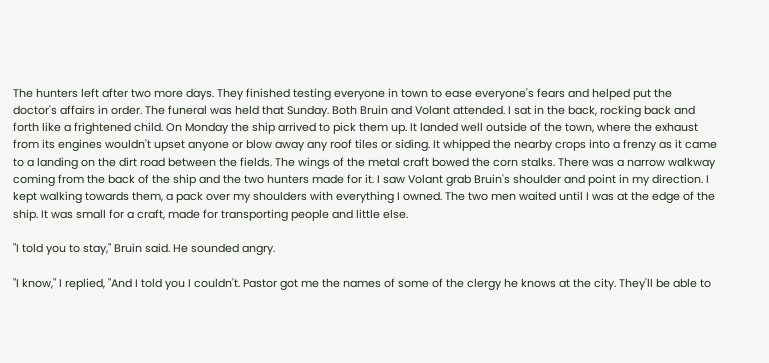The hunters left after two more days. They finished testing everyone in town to ease everyone's fears and helped put the doctor's affairs in order. The funeral was held that Sunday. Both Bruin and Volant attended. I sat in the back, rocking back and forth like a frightened child. On Monday the ship arrived to pick them up. It landed well outside of the town, where the exhaust from its engines wouldn't upset anyone or blow away any roof tiles or siding. It whipped the nearby crops into a frenzy as it came to a landing on the dirt road between the fields. The wings of the metal craft bowed the corn stalks. There was a narrow walkway coming from the back of the ship and the two hunters made for it. I saw Volant grab Bruin's shoulder and point in my direction. I kept walking towards them, a pack over my shoulders with everything I owned. The two men waited until I was at the edge of the ship. It was small for a craft, made for transporting people and little else.

"I told you to stay," Bruin said. He sounded angry.

"I know," I replied, "And I told you I couldn't. Pastor got me the names of some of the clergy he knows at the city. They'll be able to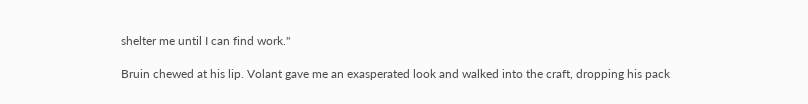shelter me until I can find work."

Bruin chewed at his lip. Volant gave me an exasperated look and walked into the craft, dropping his pack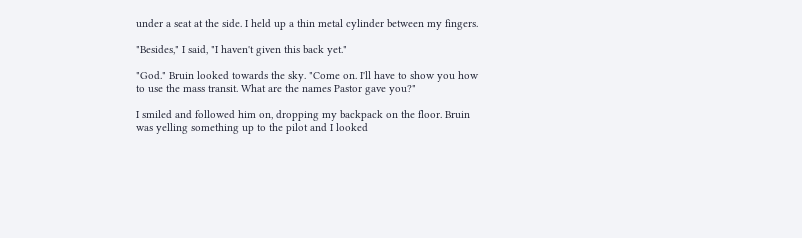under a seat at the side. I held up a thin metal cylinder between my fingers.

"Besides," I said, "I haven't given this back yet."

"God." Bruin looked towards the sky. "Come on. I'll have to show you how to use the mass transit. What are the names Pastor gave you?"

I smiled and followed him on, dropping my backpack on the floor. Bruin was yelling something up to the pilot and I looked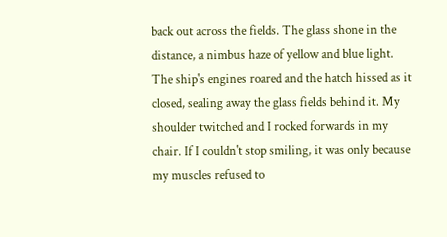back out across the fields. The glass shone in the distance, a nimbus haze of yellow and blue light. The ship's engines roared and the hatch hissed as it closed, sealing away the glass fields behind it. My shoulder twitched and I rocked forwards in my chair. If I couldn't stop smiling, it was only because my muscles refused to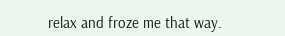relax and froze me that way.